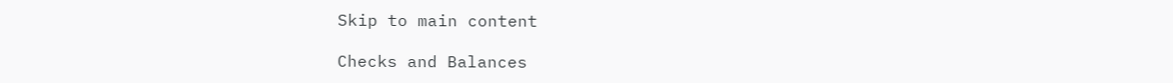Skip to main content

Checks and Balances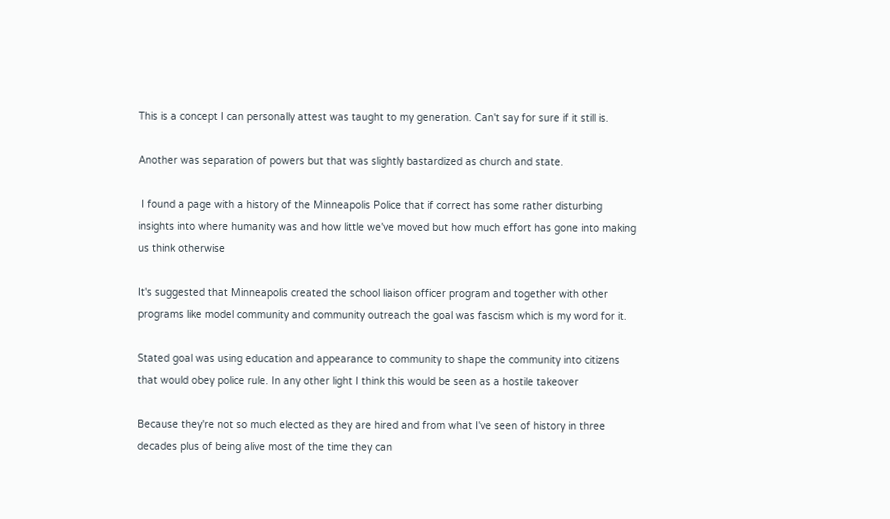This is a concept I can personally attest was taught to my generation. Can't say for sure if it still is.

Another was separation of powers but that was slightly bastardized as church and state.

 I found a page with a history of the Minneapolis Police that if correct has some rather disturbing insights into where humanity was and how little we've moved but how much effort has gone into making us think otherwise

It's suggested that Minneapolis created the school liaison officer program and together with other programs like model community and community outreach the goal was fascism which is my word for it.

Stated goal was using education and appearance to community to shape the community into citizens that would obey police rule. In any other light I think this would be seen as a hostile takeover

Because they're not so much elected as they are hired and from what I've seen of history in three decades plus of being alive most of the time they can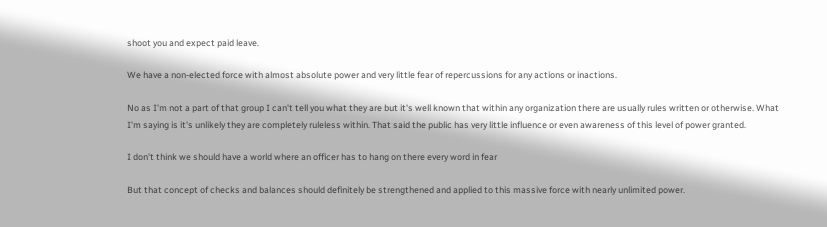shoot you and expect paid leave.

We have a non-elected force with almost absolute power and very little fear of repercussions for any actions or inactions.

No as I'm not a part of that group I can't tell you what they are but it's well known that within any organization there are usually rules written or otherwise. What I'm saying is it's unlikely they are completely ruleless within. That said the public has very little influence or even awareness of this level of power granted.

I don't think we should have a world where an officer has to hang on there every word in fear

But that concept of checks and balances should definitely be strengthened and applied to this massive force with nearly unlimited power.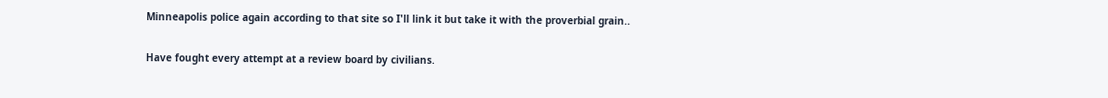Minneapolis police again according to that site so I'll link it but take it with the proverbial grain..

Have fought every attempt at a review board by civilians.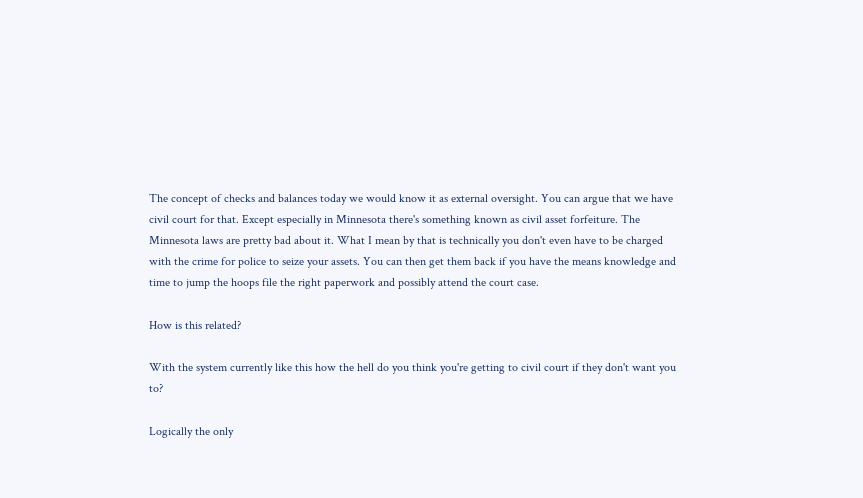The concept of checks and balances today we would know it as external oversight. You can argue that we have civil court for that. Except especially in Minnesota there's something known as civil asset forfeiture. The Minnesota laws are pretty bad about it. What I mean by that is technically you don't even have to be charged with the crime for police to seize your assets. You can then get them back if you have the means knowledge and time to jump the hoops file the right paperwork and possibly attend the court case.

How is this related?

With the system currently like this how the hell do you think you're getting to civil court if they don't want you to?

Logically the only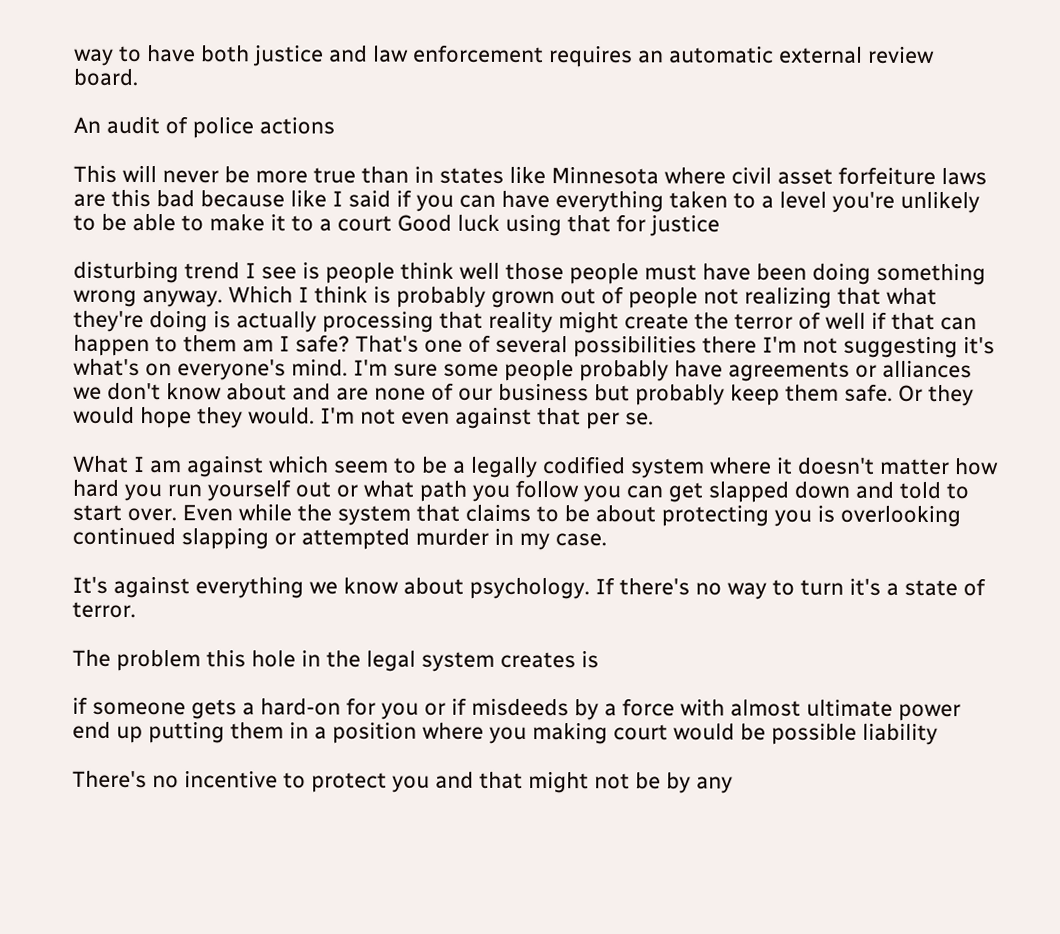way to have both justice and law enforcement requires an automatic external review board.

An audit of police actions

This will never be more true than in states like Minnesota where civil asset forfeiture laws are this bad because like I said if you can have everything taken to a level you're unlikely to be able to make it to a court Good luck using that for justice

disturbing trend I see is people think well those people must have been doing something wrong anyway. Which I think is probably grown out of people not realizing that what they're doing is actually processing that reality might create the terror of well if that can happen to them am I safe? That's one of several possibilities there I'm not suggesting it's what's on everyone's mind. I'm sure some people probably have agreements or alliances we don't know about and are none of our business but probably keep them safe. Or they would hope they would. I'm not even against that per se.

What I am against which seem to be a legally codified system where it doesn't matter how hard you run yourself out or what path you follow you can get slapped down and told to start over. Even while the system that claims to be about protecting you is overlooking continued slapping or attempted murder in my case.

It's against everything we know about psychology. If there's no way to turn it's a state of terror.

The problem this hole in the legal system creates is

if someone gets a hard-on for you or if misdeeds by a force with almost ultimate power end up putting them in a position where you making court would be possible liability

There's no incentive to protect you and that might not be by any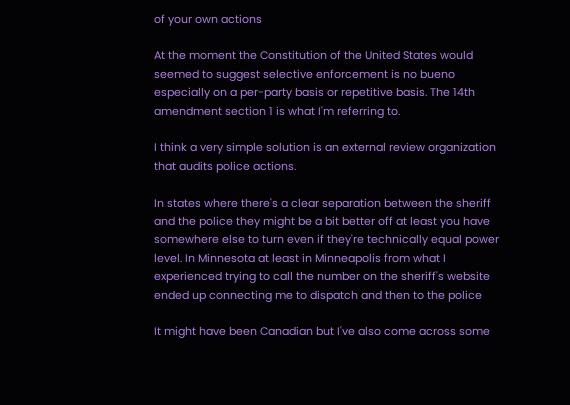of your own actions

At the moment the Constitution of the United States would seemed to suggest selective enforcement is no bueno especially on a per-party basis or repetitive basis. The 14th amendment section 1 is what I'm referring to.

I think a very simple solution is an external review organization that audits police actions.

In states where there's a clear separation between the sheriff and the police they might be a bit better off at least you have somewhere else to turn even if they're technically equal power level. In Minnesota at least in Minneapolis from what I experienced trying to call the number on the sheriff's website ended up connecting me to dispatch and then to the police

It might have been Canadian but I've also come across some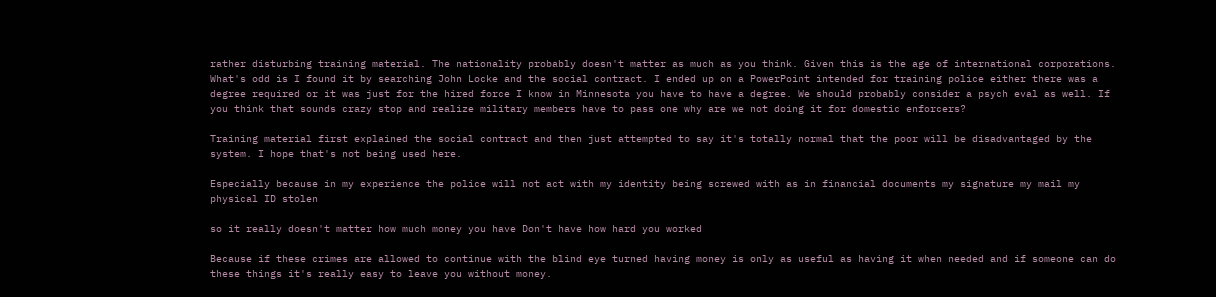rather disturbing training material. The nationality probably doesn't matter as much as you think. Given this is the age of international corporations. What's odd is I found it by searching John Locke and the social contract. I ended up on a PowerPoint intended for training police either there was a degree required or it was just for the hired force I know in Minnesota you have to have a degree. We should probably consider a psych eval as well. If you think that sounds crazy stop and realize military members have to pass one why are we not doing it for domestic enforcers?

Training material first explained the social contract and then just attempted to say it's totally normal that the poor will be disadvantaged by the system. I hope that's not being used here.

Especially because in my experience the police will not act with my identity being screwed with as in financial documents my signature my mail my physical ID stolen

so it really doesn't matter how much money you have Don't have how hard you worked

Because if these crimes are allowed to continue with the blind eye turned having money is only as useful as having it when needed and if someone can do these things it's really easy to leave you without money.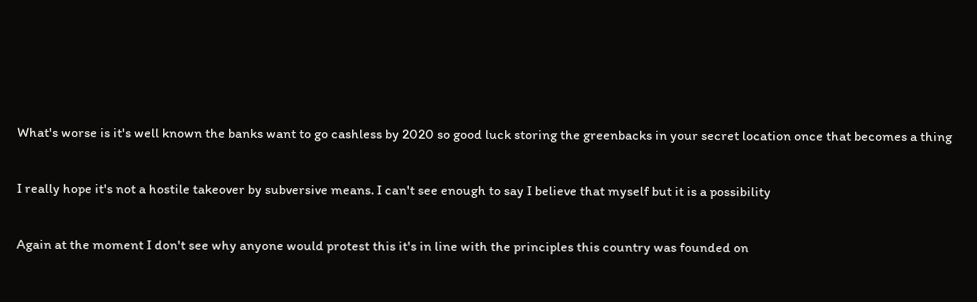What's worse is it's well known the banks want to go cashless by 2020 so good luck storing the greenbacks in your secret location once that becomes a thing

I really hope it's not a hostile takeover by subversive means. I can't see enough to say I believe that myself but it is a possibility

Again at the moment I don't see why anyone would protest this it's in line with the principles this country was founded on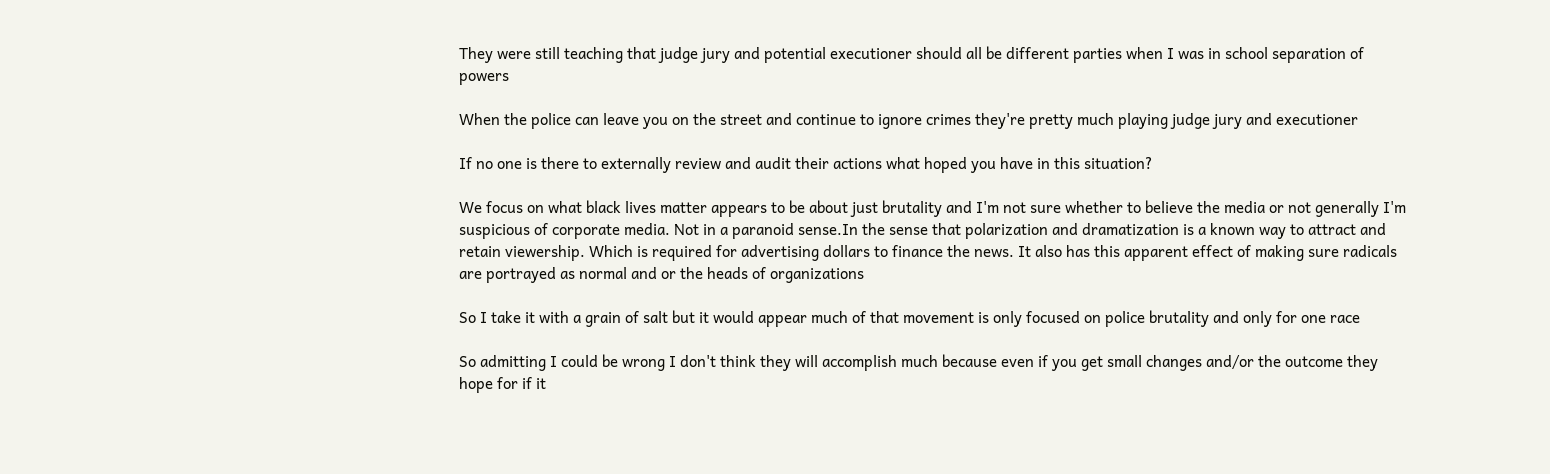They were still teaching that judge jury and potential executioner should all be different parties when I was in school separation of powers

When the police can leave you on the street and continue to ignore crimes they're pretty much playing judge jury and executioner

If no one is there to externally review and audit their actions what hoped you have in this situation?

We focus on what black lives matter appears to be about just brutality and I'm not sure whether to believe the media or not generally I'm suspicious of corporate media. Not in a paranoid sense.In the sense that polarization and dramatization is a known way to attract and retain viewership. Which is required for advertising dollars to finance the news. It also has this apparent effect of making sure radicals are portrayed as normal and or the heads of organizations

So I take it with a grain of salt but it would appear much of that movement is only focused on police brutality and only for one race

So admitting I could be wrong I don't think they will accomplish much because even if you get small changes and/or the outcome they hope for if it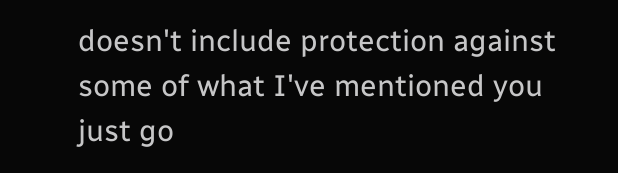doesn't include protection against some of what I've mentioned you just go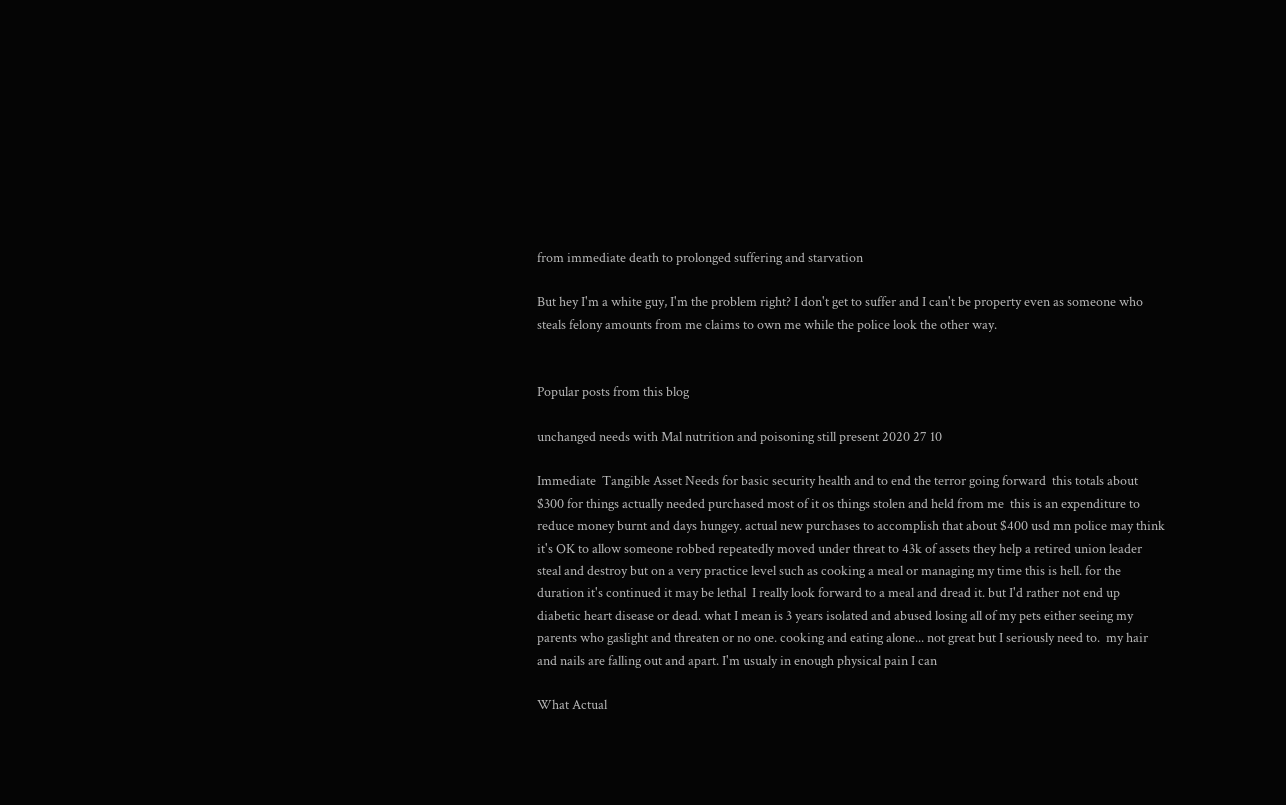from immediate death to prolonged suffering and starvation

But hey I'm a white guy, I'm the problem right? I don't get to suffer and I can't be property even as someone who steals felony amounts from me claims to own me while the police look the other way.


Popular posts from this blog

unchanged needs with Mal nutrition and poisoning still present 2020 27 10

Immediate  Tangible Asset Needs for basic security health and to end the terror going forward  this totals about $300 for things actually needed purchased most of it os things stolen and held from me  this is an expenditure to reduce money burnt and days hungey. actual new purchases to accomplish that about $400 usd mn police may think it's OK to allow someone robbed repeatedly moved under threat to 43k of assets they help a retired union leader steal and destroy but on a very practice level such as cooking a meal or managing my time this is hell. for the duration it's continued it may be lethal  I really look forward to a meal and dread it. but I'd rather not end up diabetic heart disease or dead. what I mean is 3 years isolated and abused losing all of my pets either seeing my parents who gaslight and threaten or no one. cooking and eating alone... not great but I seriously need to.  my hair and nails are falling out and apart. I'm usualy in enough physical pain I can

What Actual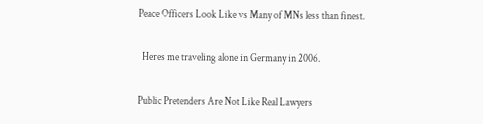Peace Officers Look Like vs Many of MNs less than finest.

  Heres me traveling alone in Germany in 2006.

Public Pretenders Are Not Like Real Lawyers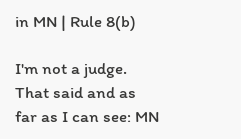in MN | Rule 8(b)

I'm not a judge.  That said and as far as I can see: MN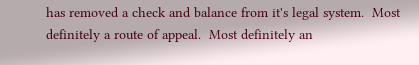has removed a check and balance from it's legal system.  Most definitely a route of appeal.  Most definitely an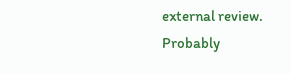external review. Probably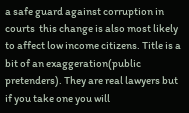a safe guard against corruption in courts  this change is also most likely to affect low income citizens. Title is a bit of an exaggeration(public pretenders). They are real lawyers but if you take one you will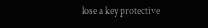lose a key protective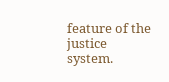feature of the justice system.